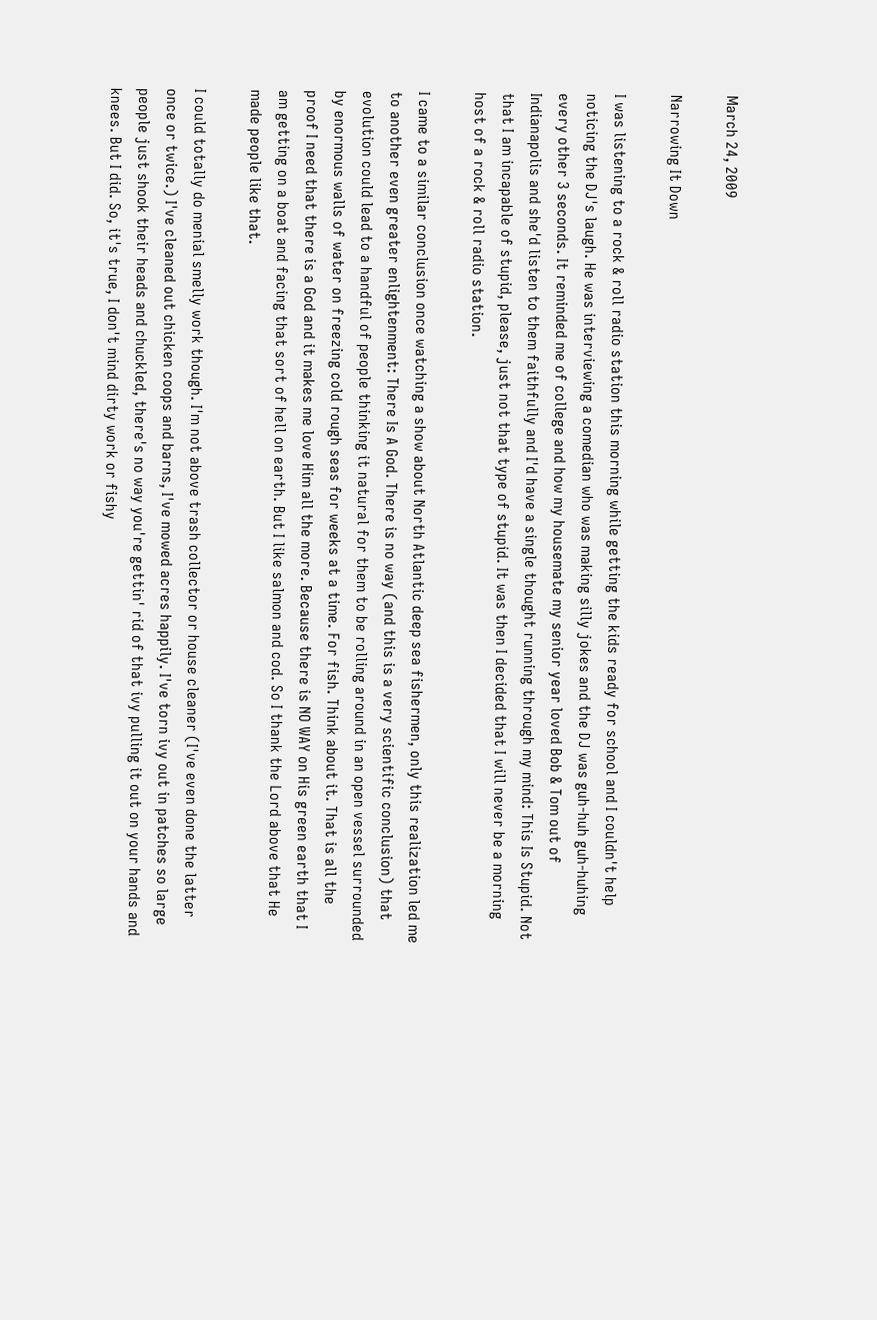March 24, 2009

Narrowing It Down

I was listening to a rock & roll radio station this morning while getting the kids ready for school and I couldn't help noticing the DJ's laugh. He was interviewing a comedian who was making silly jokes and the DJ was guh-huh guh-huhing every other 3 seconds. It reminded me of college and how my housemate my senior year loved Bob & Tom out of Indianapolis and she'd listen to them faithfully and I'd have a single thought running through my mind: This Is Stupid. Not that I am incapable of stupid, please, just not that type of stupid. It was then I decided that I will never be a morning host of a rock & roll radio station.

I came to a similar conclusion once watching a show about North Atlantic deep sea fishermen, only this realization led me to another even greater enlightenment: There Is A God. There is no way (and this is a very scientific conclusion) that evolution could lead to a handful of people thinking it natural for them to be rolling around in an open vessel surrounded by enormous walls of water on freezing cold rough seas for weeks at a time. For fish. Think about it. That is all the proof I need that there is a God and it makes me love Him all the more. Because there is NO WAY on His green earth that I am getting on a boat and facing that sort of hell on earth. But I like salmon and cod. So I thank the Lord above that He made people like that.

I could totally do menial smelly work though. I'm not above trash collector or house cleaner (I've even done the latter once or twice.) I've cleaned out chicken coops and barns, I've mowed acres happily. I've torn ivy out in patches so large people just shook their heads and chuckled, there's no way you're gettin' rid of that ivy pulling it out on your hands and knees. But I did. So, it's true, I don't mind dirty work or fishy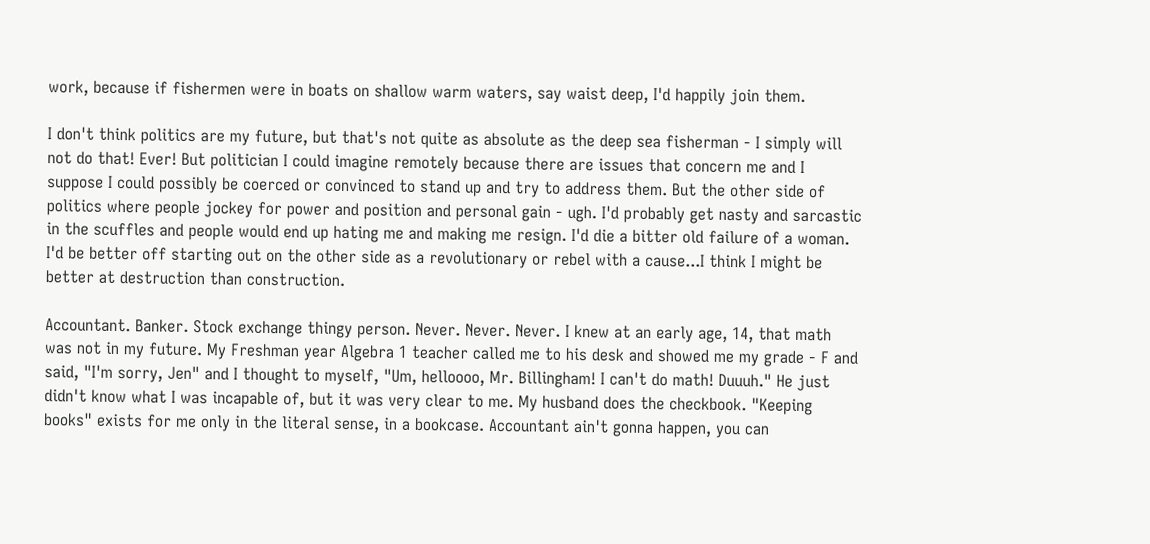work, because if fishermen were in boats on shallow warm waters, say waist deep, I'd happily join them.

I don't think politics are my future, but that's not quite as absolute as the deep sea fisherman - I simply will not do that! Ever! But politician I could imagine remotely because there are issues that concern me and I suppose I could possibly be coerced or convinced to stand up and try to address them. But the other side of politics where people jockey for power and position and personal gain - ugh. I'd probably get nasty and sarcastic in the scuffles and people would end up hating me and making me resign. I'd die a bitter old failure of a woman. I'd be better off starting out on the other side as a revolutionary or rebel with a cause...I think I might be better at destruction than construction.

Accountant. Banker. Stock exchange thingy person. Never. Never. Never. I knew at an early age, 14, that math was not in my future. My Freshman year Algebra 1 teacher called me to his desk and showed me my grade - F and said, "I'm sorry, Jen" and I thought to myself, "Um, helloooo, Mr. Billingham! I can't do math! Duuuh." He just didn't know what I was incapable of, but it was very clear to me. My husband does the checkbook. "Keeping books" exists for me only in the literal sense, in a bookcase. Accountant ain't gonna happen, you can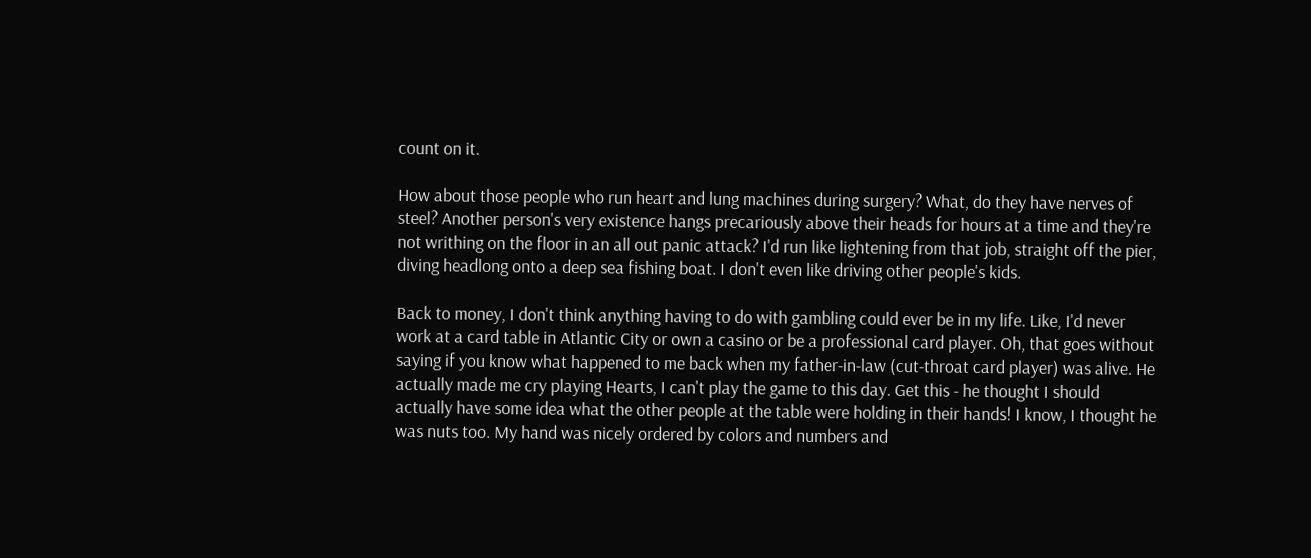count on it.

How about those people who run heart and lung machines during surgery? What, do they have nerves of steel? Another person's very existence hangs precariously above their heads for hours at a time and they're not writhing on the floor in an all out panic attack? I'd run like lightening from that job, straight off the pier, diving headlong onto a deep sea fishing boat. I don't even like driving other people's kids.

Back to money, I don't think anything having to do with gambling could ever be in my life. Like, I'd never work at a card table in Atlantic City or own a casino or be a professional card player. Oh, that goes without saying if you know what happened to me back when my father-in-law (cut-throat card player) was alive. He actually made me cry playing Hearts, I can't play the game to this day. Get this - he thought I should actually have some idea what the other people at the table were holding in their hands! I know, I thought he was nuts too. My hand was nicely ordered by colors and numbers and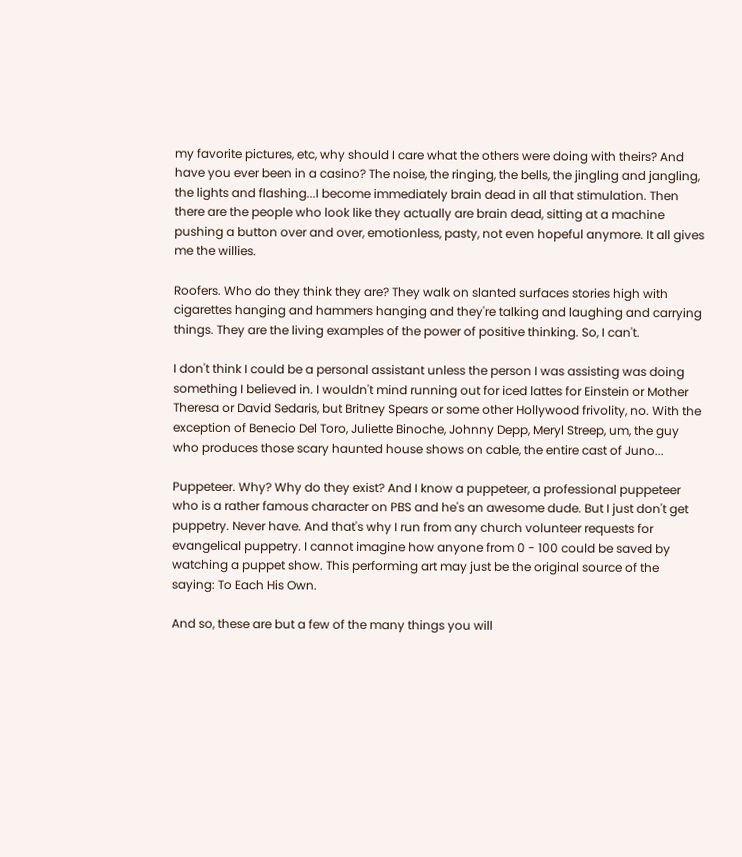my favorite pictures, etc, why should I care what the others were doing with theirs? And have you ever been in a casino? The noise, the ringing, the bells, the jingling and jangling, the lights and flashing...I become immediately brain dead in all that stimulation. Then there are the people who look like they actually are brain dead, sitting at a machine pushing a button over and over, emotionless, pasty, not even hopeful anymore. It all gives me the willies.

Roofers. Who do they think they are? They walk on slanted surfaces stories high with cigarettes hanging and hammers hanging and they're talking and laughing and carrying things. They are the living examples of the power of positive thinking. So, I can't.

I don't think I could be a personal assistant unless the person I was assisting was doing something I believed in. I wouldn't mind running out for iced lattes for Einstein or Mother Theresa or David Sedaris, but Britney Spears or some other Hollywood frivolity, no. With the exception of Benecio Del Toro, Juliette Binoche, Johnny Depp, Meryl Streep, um, the guy who produces those scary haunted house shows on cable, the entire cast of Juno...

Puppeteer. Why? Why do they exist? And I know a puppeteer, a professional puppeteer who is a rather famous character on PBS and he's an awesome dude. But I just don't get puppetry. Never have. And that's why I run from any church volunteer requests for evangelical puppetry. I cannot imagine how anyone from 0 - 100 could be saved by watching a puppet show. This performing art may just be the original source of the saying: To Each His Own.

And so, these are but a few of the many things you will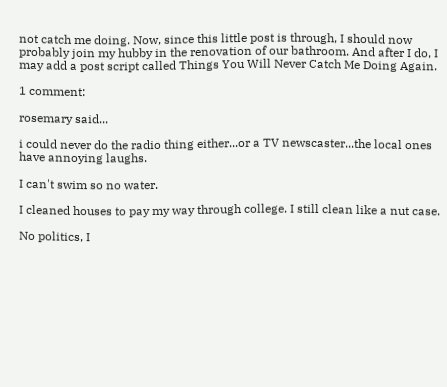not catch me doing. Now, since this little post is through, I should now probably join my hubby in the renovation of our bathroom. And after I do, I may add a post script called Things You Will Never Catch Me Doing Again.

1 comment:

rosemary said...

i could never do the radio thing either...or a TV newscaster...the local ones have annoying laughs.

I can't swim so no water.

I cleaned houses to pay my way through college. I still clean like a nut case.

No politics, I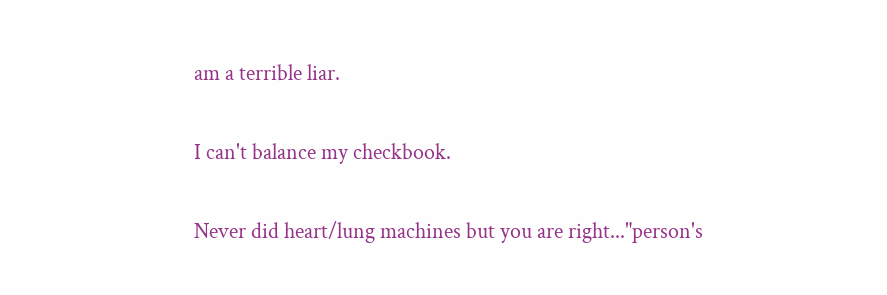am a terrible liar.

I can't balance my checkbook.

Never did heart/lung machines but you are right..."person's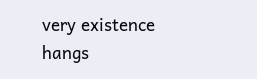very existence hangs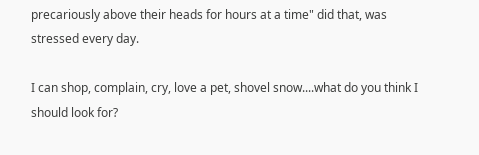precariously above their heads for hours at a time" did that, was stressed every day.

I can shop, complain, cry, love a pet, shovel snow....what do you think I should look for?